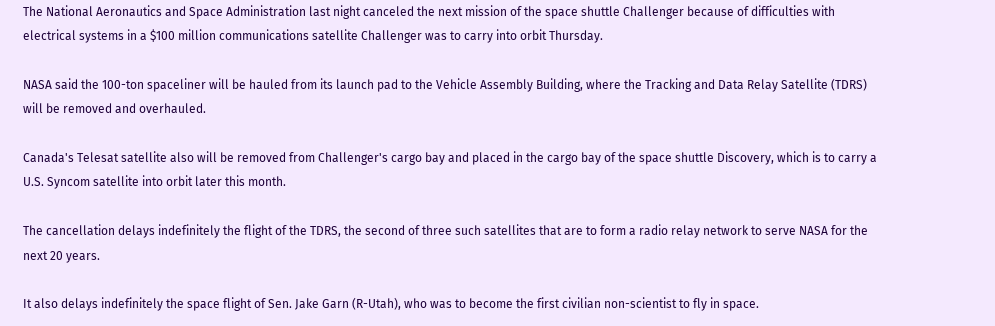The National Aeronautics and Space Administration last night canceled the next mission of the space shuttle Challenger because of difficulties with electrical systems in a $100 million communications satellite Challenger was to carry into orbit Thursday.

NASA said the 100-ton spaceliner will be hauled from its launch pad to the Vehicle Assembly Building, where the Tracking and Data Relay Satellite (TDRS) will be removed and overhauled.

Canada's Telesat satellite also will be removed from Challenger's cargo bay and placed in the cargo bay of the space shuttle Discovery, which is to carry a U.S. Syncom satellite into orbit later this month.

The cancellation delays indefinitely the flight of the TDRS, the second of three such satellites that are to form a radio relay network to serve NASA for the next 20 years.

It also delays indefinitely the space flight of Sen. Jake Garn (R-Utah), who was to become the first civilian non-scientist to fly in space.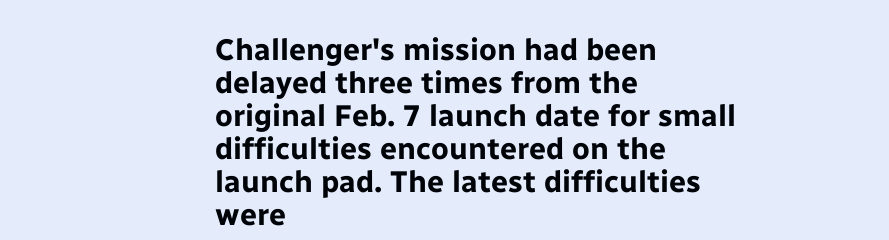Challenger's mission had been delayed three times from the original Feb. 7 launch date for small difficulties encountered on the launch pad. The latest difficulties were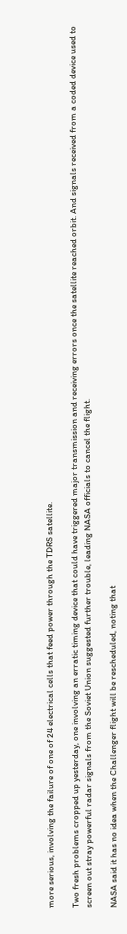more serious, involving the failure of one of 24 electrical cells that feed power through the TDRS satellite.

Two fresh problems cropped up yesterday, one involving an erratic timing device that could have triggered major transmission and receiving errors once the satellite reached orbit. And signals received from a coded device used to screen out stray powerful radar signals from the Soviet Union suggested further trouble, leading NASA officials to cancel the flight.

NASA said it has no idea when the Challenger flight will be rescheduled, noting that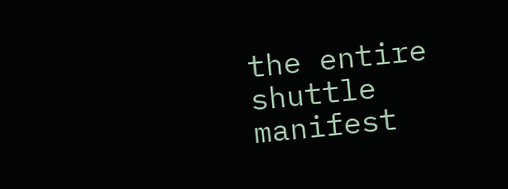the entire shuttle manifest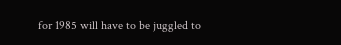for 1985 will have to be juggled to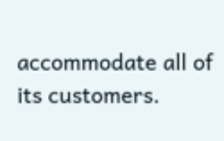accommodate all of its customers.